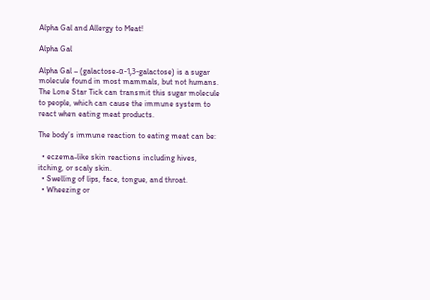Alpha Gal and Allergy to Meat!

Alpha Gal

Alpha Gal – (galactose-α-1,3-galactose) is a sugar molecule found in most mammals, but not humans.  The Lone Star Tick can transmit this sugar molecule to people, which can cause the immune system to react when eating meat products.

The body’s immune reaction to eating meat can be:

  • eczema-like skin reactions including hives, itching, or scaly skin.
  • Swelling of lips, face, tongue, and throat.
  • Wheezing or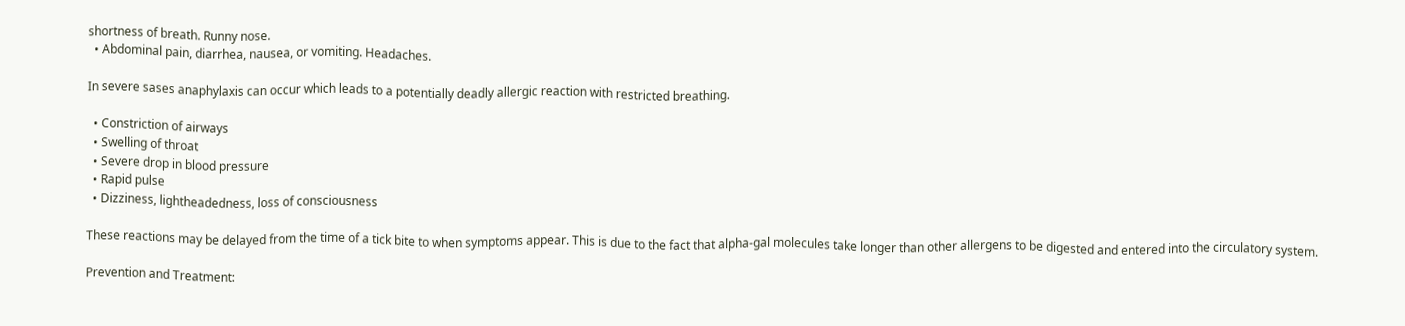shortness of breath. Runny nose.
  • Abdominal pain, diarrhea, nausea, or vomiting. Headaches.

In severe sases anaphylaxis can occur which leads to a potentially deadly allergic reaction with restricted breathing.

  • Constriction of airways
  • Swelling of throat
  • Severe drop in blood pressure
  • Rapid pulse
  • Dizziness, lightheadedness, loss of consciousness

These reactions may be delayed from the time of a tick bite to when symptoms appear. This is due to the fact that alpha-gal molecules take longer than other allergens to be digested and entered into the circulatory system.

Prevention and Treatment: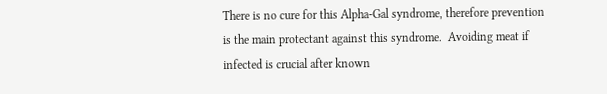There is no cure for this Alpha-Gal syndrome, therefore prevention is the main protectant against this syndrome.  Avoiding meat if infected is crucial after known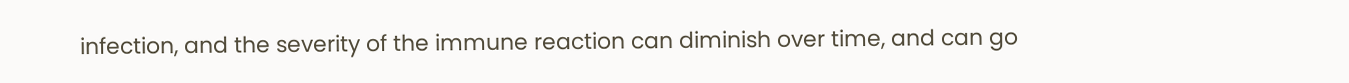infection, and the severity of the immune reaction can diminish over time, and can go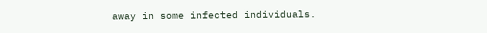away in some infected individuals.